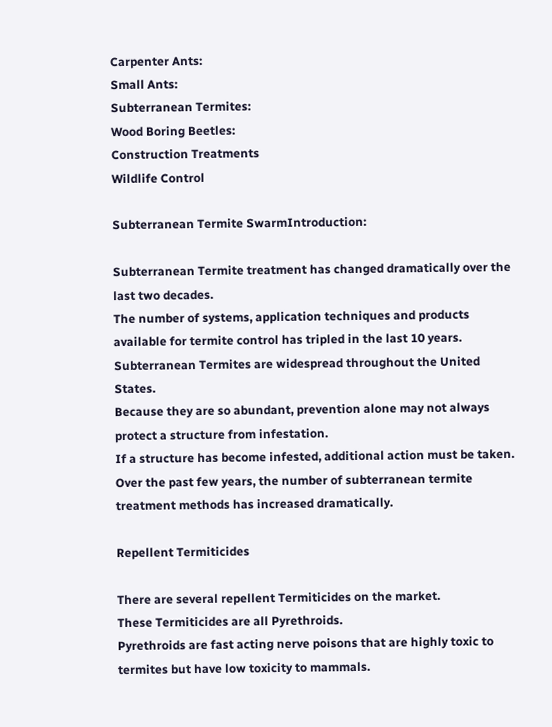Carpenter Ants:
Small Ants:
Subterranean Termites:
Wood Boring Beetles:
Construction Treatments
Wildlife Control

Subterranean Termite SwarmIntroduction:

Subterranean Termite treatment has changed dramatically over the last two decades.
The number of systems, application techniques and products available for termite control has tripled in the last 10 years.
Subterranean Termites are widespread throughout the United States.
Because they are so abundant, prevention alone may not always protect a structure from infestation.
If a structure has become infested, additional action must be taken.
Over the past few years, the number of subterranean termite treatment methods has increased dramatically.

Repellent Termiticides

There are several repellent Termiticides on the market.
These Termiticides are all Pyrethroids.
Pyrethroids are fast acting nerve poisons that are highly toxic to termites but have low toxicity to mammals.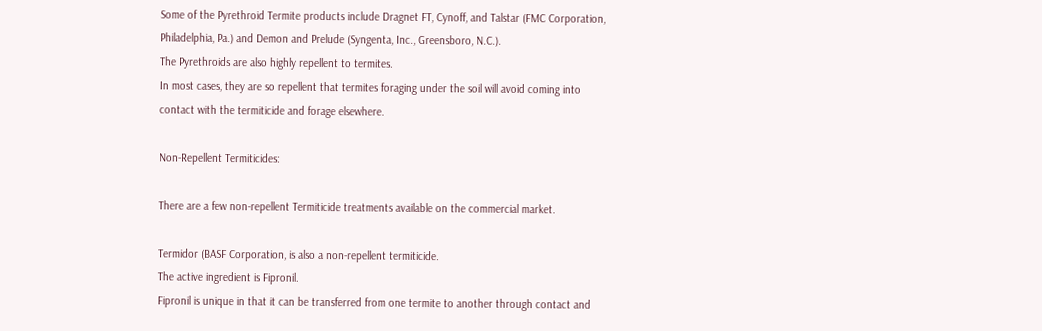Some of the Pyrethroid Termite products include Dragnet FT, Cynoff, and Talstar (FMC Corporation, Philadelphia, Pa.) and Demon and Prelude (Syngenta, Inc., Greensboro, N.C.).
The Pyrethroids are also highly repellent to termites.
In most cases, they are so repellent that termites foraging under the soil will avoid coming into contact with the termiticide and forage elsewhere.

Non-Repellent Termiticides:

There are a few non-repellent Termiticide treatments available on the commercial market.

Termidor (BASF Corporation, is also a non-repellent termiticide.
The active ingredient is Fipronil.
Fipronil is unique in that it can be transferred from one termite to another through contact and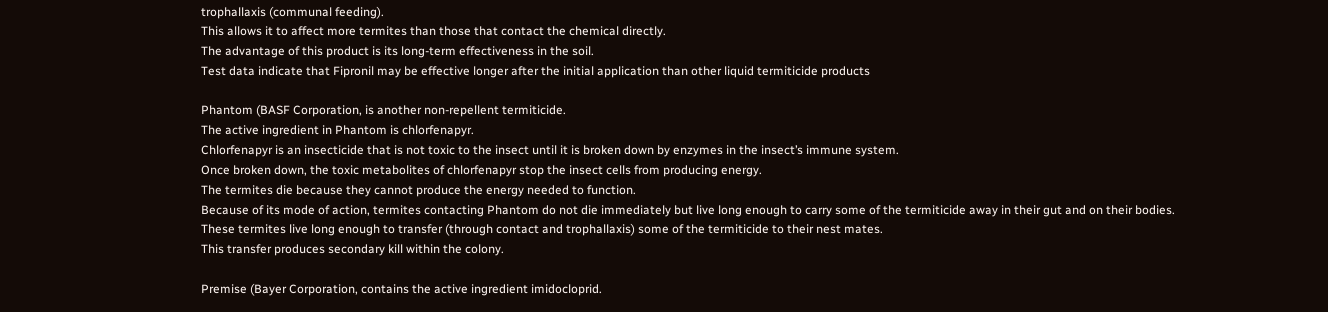trophallaxis (communal feeding).
This allows it to affect more termites than those that contact the chemical directly.
The advantage of this product is its long-term effectiveness in the soil.
Test data indicate that Fipronil may be effective longer after the initial application than other liquid termiticide products

Phantom (BASF Corporation, is another non-repellent termiticide.
The active ingredient in Phantom is chlorfenapyr.
Chlorfenapyr is an insecticide that is not toxic to the insect until it is broken down by enzymes in the insect’s immune system.
Once broken down, the toxic metabolites of chlorfenapyr stop the insect cells from producing energy.
The termites die because they cannot produce the energy needed to function.
Because of its mode of action, termites contacting Phantom do not die immediately but live long enough to carry some of the termiticide away in their gut and on their bodies.
These termites live long enough to transfer (through contact and trophallaxis) some of the termiticide to their nest mates.
This transfer produces secondary kill within the colony.

Premise (Bayer Corporation, contains the active ingredient imidocloprid.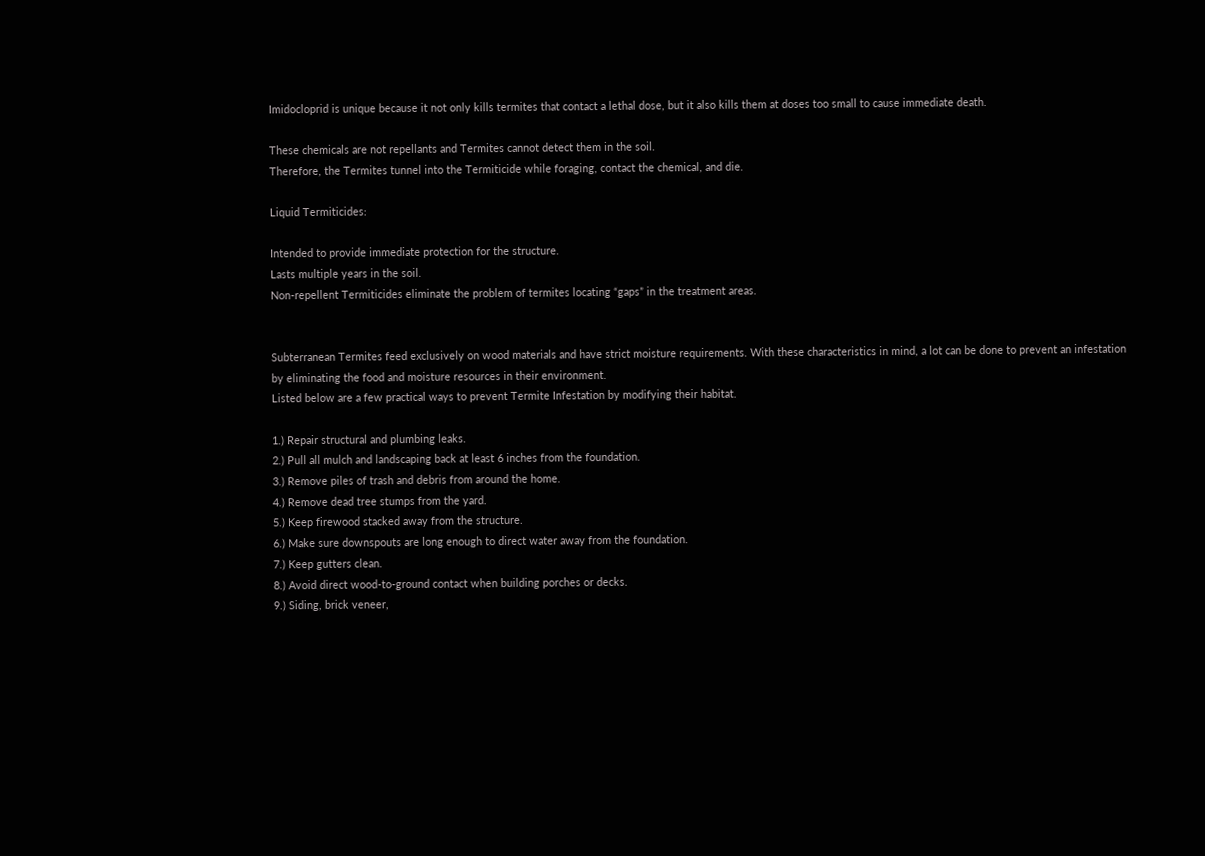Imidocloprid is unique because it not only kills termites that contact a lethal dose, but it also kills them at doses too small to cause immediate death.

These chemicals are not repellants and Termites cannot detect them in the soil.
Therefore, the Termites tunnel into the Termiticide while foraging, contact the chemical, and die.

Liquid Termiticides:

Intended to provide immediate protection for the structure.
Lasts multiple years in the soil.
Non-repellent Termiticides eliminate the problem of termites locating “gaps” in the treatment areas.


Subterranean Termites feed exclusively on wood materials and have strict moisture requirements. With these characteristics in mind, a lot can be done to prevent an infestation by eliminating the food and moisture resources in their environment.
Listed below are a few practical ways to prevent Termite Infestation by modifying their habitat.

1.) Repair structural and plumbing leaks.
2.) Pull all mulch and landscaping back at least 6 inches from the foundation.
3.) Remove piles of trash and debris from around the home.
4.) Remove dead tree stumps from the yard.
5.) Keep firewood stacked away from the structure.
6.) Make sure downspouts are long enough to direct water away from the foundation.
7.) Keep gutters clean.
8.) Avoid direct wood-to-ground contact when building porches or decks.
9.) Siding, brick veneer,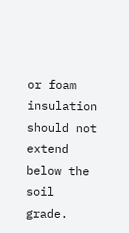or foam insulation should not extend below the soil grade.